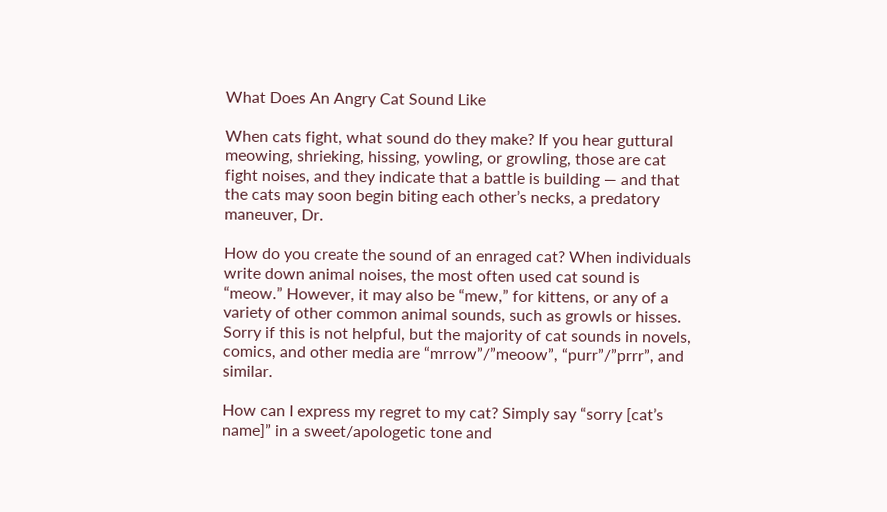What Does An Angry Cat Sound Like

When cats fight, what sound do they make? If you hear guttural meowing, shrieking, hissing, yowling, or growling, those are cat fight noises, and they indicate that a battle is building — and that the cats may soon begin biting each other’s necks, a predatory maneuver, Dr.

How do you create the sound of an enraged cat? When individuals write down animal noises, the most often used cat sound is “meow.” However, it may also be “mew,” for kittens, or any of a variety of other common animal sounds, such as growls or hisses. Sorry if this is not helpful, but the majority of cat sounds in novels, comics, and other media are “mrrow”/”meoow”, “purr”/”prrr”, and similar.

How can I express my regret to my cat? Simply say “sorry [cat’s name]” in a sweet/apologetic tone and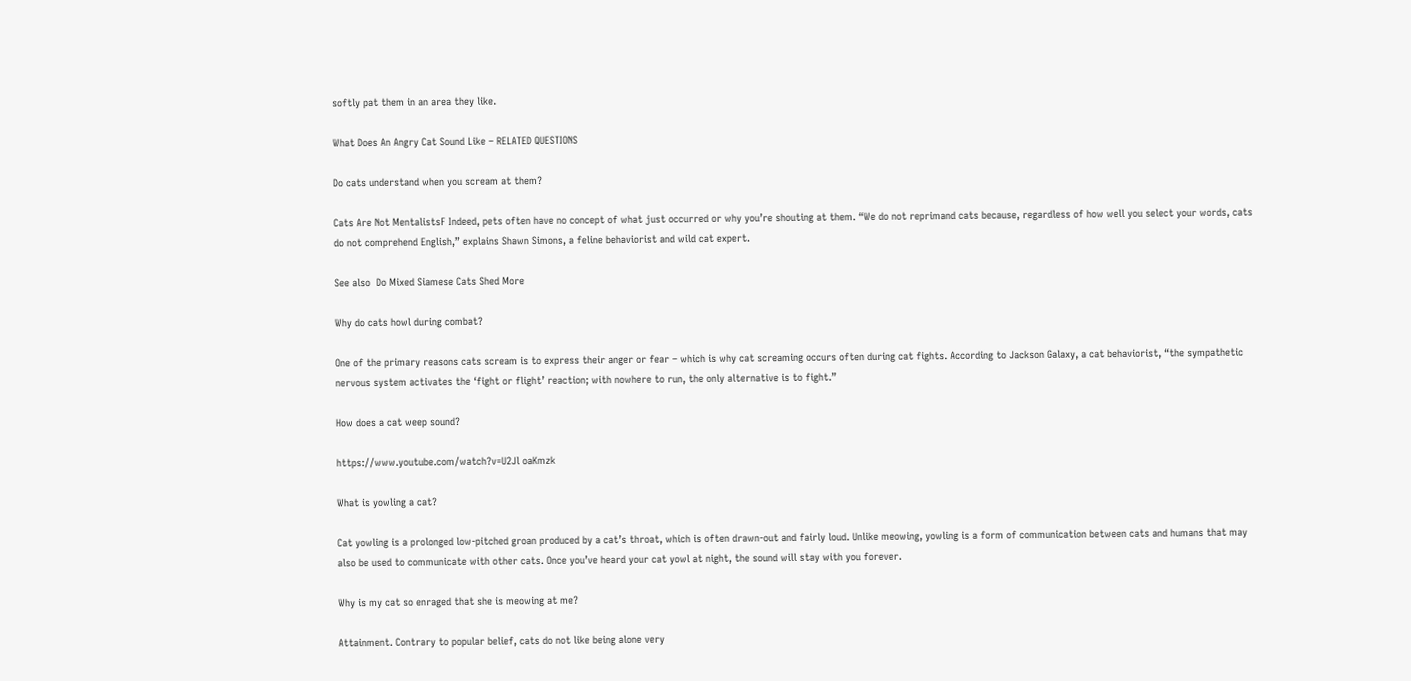softly pat them in an area they like.

What Does An Angry Cat Sound Like – RELATED QUESTIONS

Do cats understand when you scream at them?

Cats Are Not MentalistsF Indeed, pets often have no concept of what just occurred or why you’re shouting at them. “We do not reprimand cats because, regardless of how well you select your words, cats do not comprehend English,” explains Shawn Simons, a feline behaviorist and wild cat expert.

See also  Do Mixed Siamese Cats Shed More

Why do cats howl during combat?

One of the primary reasons cats scream is to express their anger or fear – which is why cat screaming occurs often during cat fights. According to Jackson Galaxy, a cat behaviorist, “the sympathetic nervous system activates the ‘fight or flight’ reaction; with nowhere to run, the only alternative is to fight.”

How does a cat weep sound?

https://www.youtube.com/watch?v=U2Jl oaKmzk

What is yowling a cat?

Cat yowling is a prolonged low-pitched groan produced by a cat’s throat, which is often drawn-out and fairly loud. Unlike meowing, yowling is a form of communication between cats and humans that may also be used to communicate with other cats. Once you’ve heard your cat yowl at night, the sound will stay with you forever.

Why is my cat so enraged that she is meowing at me?

Attainment. Contrary to popular belief, cats do not like being alone very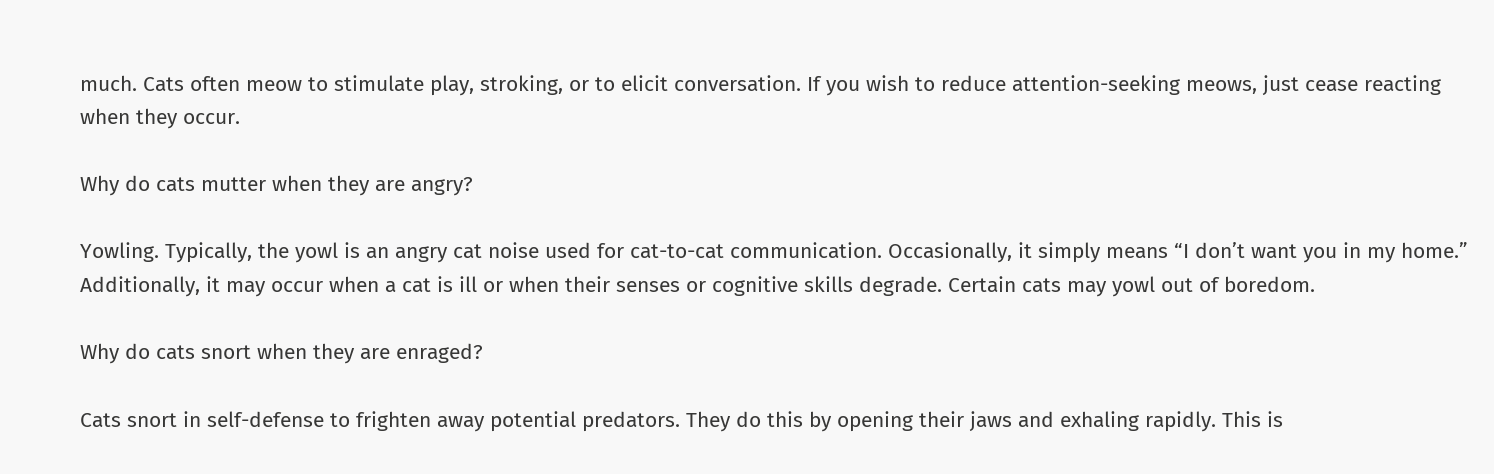much. Cats often meow to stimulate play, stroking, or to elicit conversation. If you wish to reduce attention-seeking meows, just cease reacting when they occur.

Why do cats mutter when they are angry?

Yowling. Typically, the yowl is an angry cat noise used for cat-to-cat communication. Occasionally, it simply means “I don’t want you in my home.” Additionally, it may occur when a cat is ill or when their senses or cognitive skills degrade. Certain cats may yowl out of boredom.

Why do cats snort when they are enraged?

Cats snort in self-defense to frighten away potential predators. They do this by opening their jaws and exhaling rapidly. This is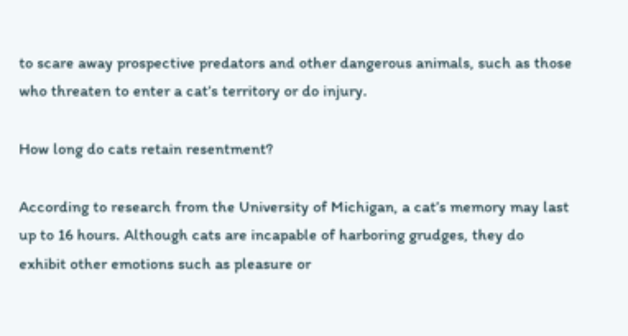to scare away prospective predators and other dangerous animals, such as those who threaten to enter a cat’s territory or do injury.

How long do cats retain resentment?

According to research from the University of Michigan, a cat’s memory may last up to 16 hours. Although cats are incapable of harboring grudges, they do exhibit other emotions such as pleasure or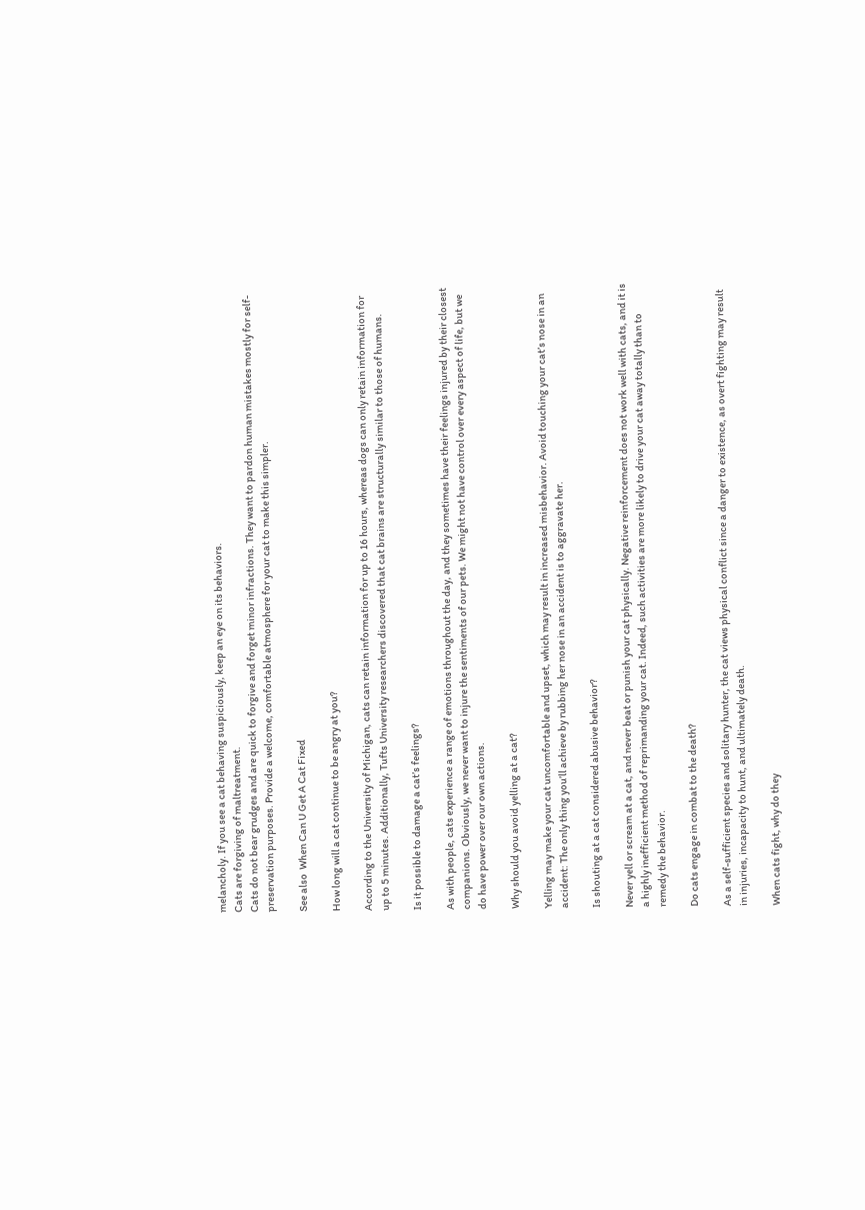melancholy. If you see a cat behaving suspiciously, keep an eye on its behaviors.
Cats are forgiving of maltreatment.
Cats do not bear grudges and are quick to forgive and forget minor infractions. They want to pardon human mistakes mostly for self-preservation purposes. Provide a welcome, comfortable atmosphere for your cat to make this simpler.

See also  When Can U Get A Cat Fixed

How long will a cat continue to be angry at you?

According to the University of Michigan, cats can retain information for up to 16 hours, whereas dogs can only retain information for up to 5 minutes. Additionally, Tufts University researchers discovered that cat brains are structurally similar to those of humans.

Is it possible to damage a cat’s feelings?

As with people, cats experience a range of emotions throughout the day, and they sometimes have their feelings injured by their closest companions. Obviously, we never want to injure the sentiments of our pets. We might not have control over every aspect of life, but we do have power over our own actions.

Why should you avoid yelling at a cat?

Yelling may make your cat uncomfortable and upset, which may result in increased misbehavior. Avoid touching your cat’s nose in an accident: The only thing you’ll achieve by rubbing her nose in an accident is to aggravate her.

Is shouting at a cat considered abusive behavior?

Never yell or scream at a cat, and never beat or punish your cat physically. Negative reinforcement does not work well with cats, and it is a highly inefficient method of reprimanding your cat. Indeed, such activities are more likely to drive your cat away totally than to remedy the behavior.

Do cats engage in combat to the death?

As a self-sufficient species and solitary hunter, the cat views physical conflict since a danger to existence, as overt fighting may result in injuries, incapacity to hunt, and ultimately death.

When cats fight, why do they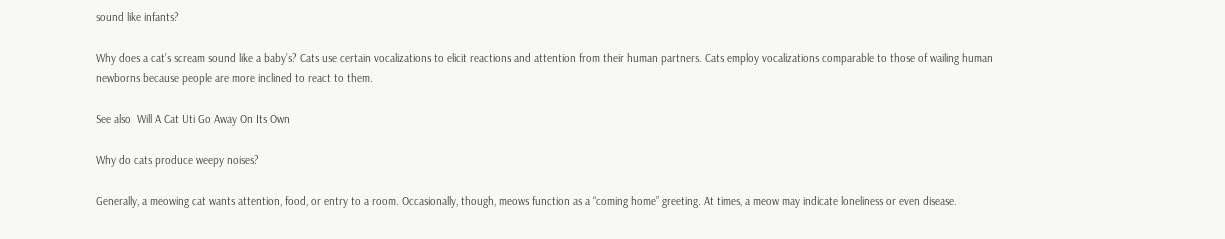sound like infants?

Why does a cat’s scream sound like a baby’s? Cats use certain vocalizations to elicit reactions and attention from their human partners. Cats employ vocalizations comparable to those of wailing human newborns because people are more inclined to react to them.

See also  Will A Cat Uti Go Away On Its Own

Why do cats produce weepy noises?

Generally, a meowing cat wants attention, food, or entry to a room. Occasionally, though, meows function as a “coming home” greeting. At times, a meow may indicate loneliness or even disease.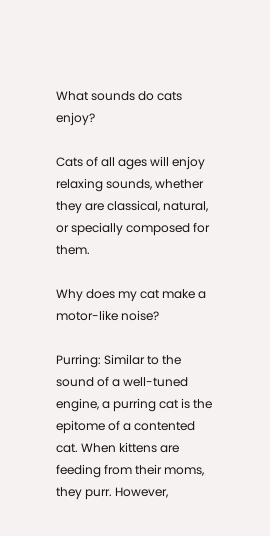What sounds do cats enjoy?

Cats of all ages will enjoy relaxing sounds, whether they are classical, natural, or specially composed for them.

Why does my cat make a motor-like noise?

Purring: Similar to the sound of a well-tuned engine, a purring cat is the epitome of a contented cat. When kittens are feeding from their moms, they purr. However,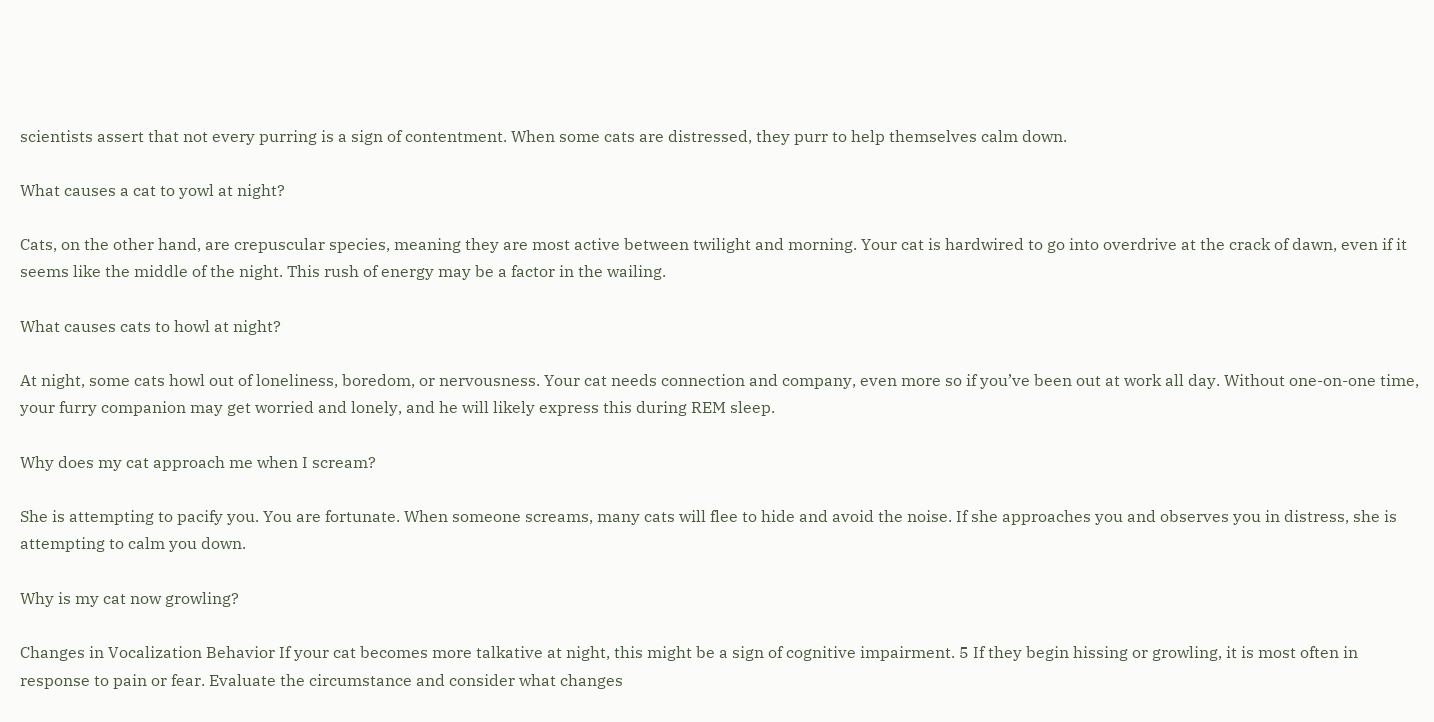scientists assert that not every purring is a sign of contentment. When some cats are distressed, they purr to help themselves calm down.

What causes a cat to yowl at night?

Cats, on the other hand, are crepuscular species, meaning they are most active between twilight and morning. Your cat is hardwired to go into overdrive at the crack of dawn, even if it seems like the middle of the night. This rush of energy may be a factor in the wailing.

What causes cats to howl at night?

At night, some cats howl out of loneliness, boredom, or nervousness. Your cat needs connection and company, even more so if you’ve been out at work all day. Without one-on-one time, your furry companion may get worried and lonely, and he will likely express this during REM sleep.

Why does my cat approach me when I scream?

She is attempting to pacify you. You are fortunate. When someone screams, many cats will flee to hide and avoid the noise. If she approaches you and observes you in distress, she is attempting to calm you down.

Why is my cat now growling?

Changes in Vocalization Behavior If your cat becomes more talkative at night, this might be a sign of cognitive impairment. 5 If they begin hissing or growling, it is most often in response to pain or fear. Evaluate the circumstance and consider what changes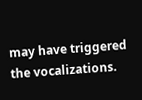may have triggered the vocalizations.